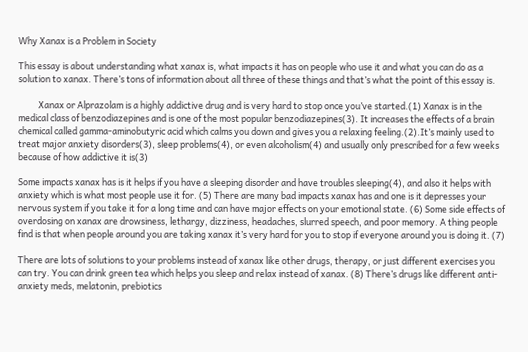Why Xanax is a Problem in Society

This essay is about understanding what xanax is, what impacts it has on people who use it and what you can do as a solution to xanax. There’s tons of information about all three of these things and that’s what the point of this essay is.

          Xanax or Alprazolam is a highly addictive drug and is very hard to stop once you’ve started.(1) Xanax is in the medical class of benzodiazepines and is one of the most popular benzodiazepines(3). It increases the effects of a brain chemical called gamma-aminobutyric acid which calms you down and gives you a relaxing feeling.(2).It’s mainly used to treat major anxiety disorders(3), sleep problems(4), or even alcoholism(4) and usually only prescribed for a few weeks because of how addictive it is(3)

Some impacts xanax has is it helps if you have a sleeping disorder and have troubles sleeping(4), and also it helps with anxiety which is what most people use it for. (5) There are many bad impacts xanax has and one is it depresses your nervous system if you take it for a long time and can have major effects on your emotional state. (6) Some side effects of overdosing on xanax are drowsiness, lethargy, dizziness, headaches, slurred speech, and poor memory. A thing people find is that when people around you are taking xanax it’s very hard for you to stop if everyone around you is doing it. (7)

There are lots of solutions to your problems instead of xanax like other drugs, therapy, or just different exercises you can try. You can drink green tea which helps you sleep and relax instead of xanax. (8) There’s drugs like different anti-anxiety meds, melatonin, prebiotics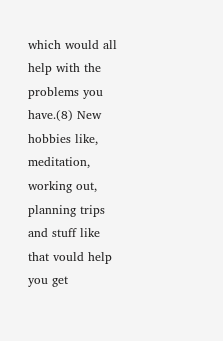which would all help with the problems you have.(8) New hobbies like, meditation, working out, planning trips and stuff like that vould help you get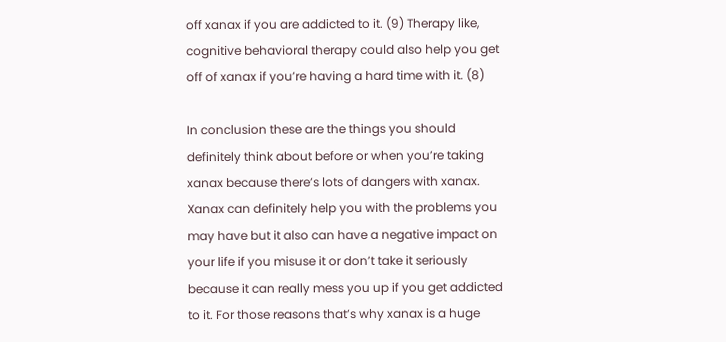off xanax if you are addicted to it. (9) Therapy like, cognitive behavioral therapy could also help you get off of xanax if you’re having a hard time with it. (8)

In conclusion these are the things you should definitely think about before or when you’re taking xanax because there’s lots of dangers with xanax. Xanax can definitely help you with the problems you may have but it also can have a negative impact on your life if you misuse it or don’t take it seriously because it can really mess you up if you get addicted to it. For those reasons that’s why xanax is a huge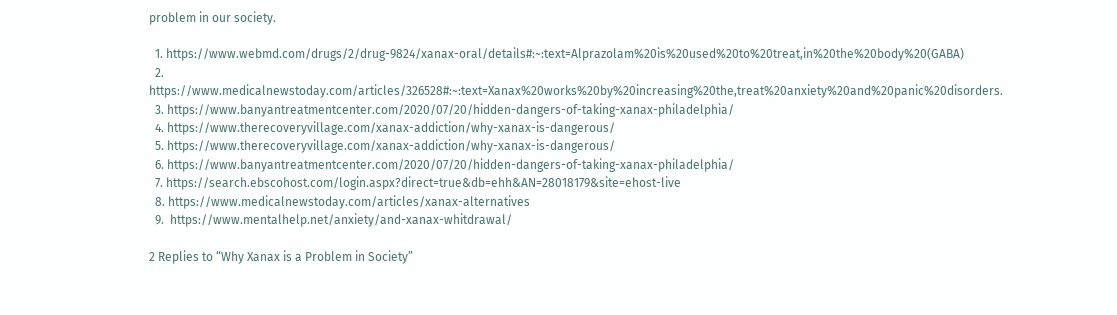problem in our society.

  1. https://www.webmd.com/drugs/2/drug-9824/xanax-oral/details#:~:text=Alprazolam%20is%20used%20to%20treat,in%20the%20body%20(GABA)
  2. https://www.medicalnewstoday.com/articles/326528#:~:text=Xanax%20works%20by%20increasing%20the,treat%20anxiety%20and%20panic%20disorders.
  3. https://www.banyantreatmentcenter.com/2020/07/20/hidden-dangers-of-taking-xanax-philadelphia/
  4. https://www.therecoveryvillage.com/xanax-addiction/why-xanax-is-dangerous/
  5. https://www.therecoveryvillage.com/xanax-addiction/why-xanax-is-dangerous/
  6. https://www.banyantreatmentcenter.com/2020/07/20/hidden-dangers-of-taking-xanax-philadelphia/
  7. https://search.ebscohost.com/login.aspx?direct=true&db=ehh&AN=28018179&site=ehost-live
  8. https://www.medicalnewstoday.com/articles/xanax-alternatives
  9.  https://www.mentalhelp.net/anxiety/and-xanax-whitdrawal/

2 Replies to “Why Xanax is a Problem in Society”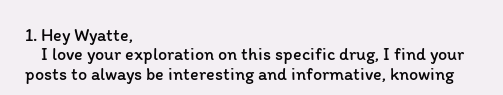1. Hey Wyatte,
    I love your exploration on this specific drug, I find your posts to always be interesting and informative, knowing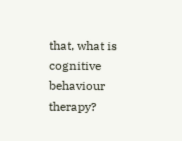that, what is cognitive behaviour therapy?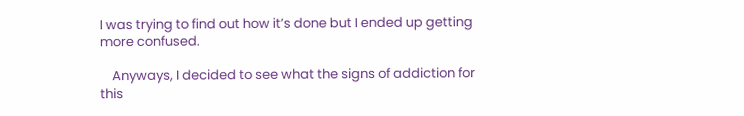I was trying to find out how it’s done but I ended up getting more confused.

    Anyways, I decided to see what the signs of addiction for this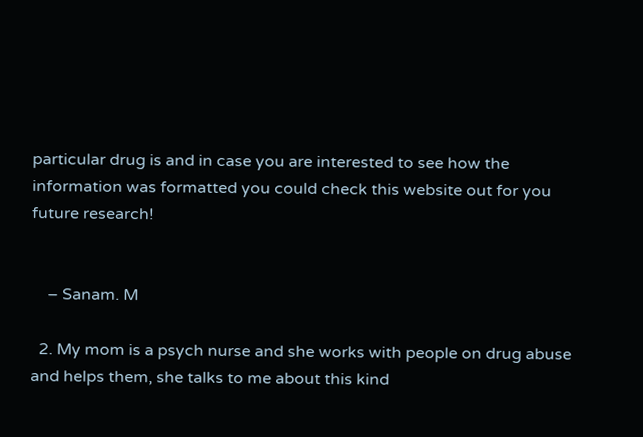particular drug is and in case you are interested to see how the information was formatted you could check this website out for you future research!


    – Sanam. M

  2. My mom is a psych nurse and she works with people on drug abuse and helps them, she talks to me about this kind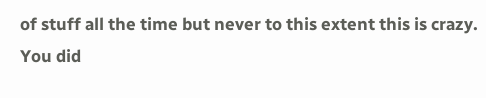of stuff all the time but never to this extent this is crazy. You did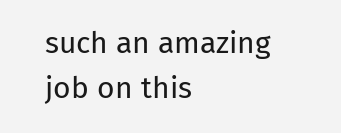such an amazing job on this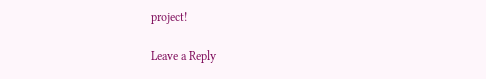project!

Leave a Reply